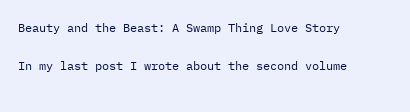Beauty and the Beast: A Swamp Thing Love Story

In my last post I wrote about the second volume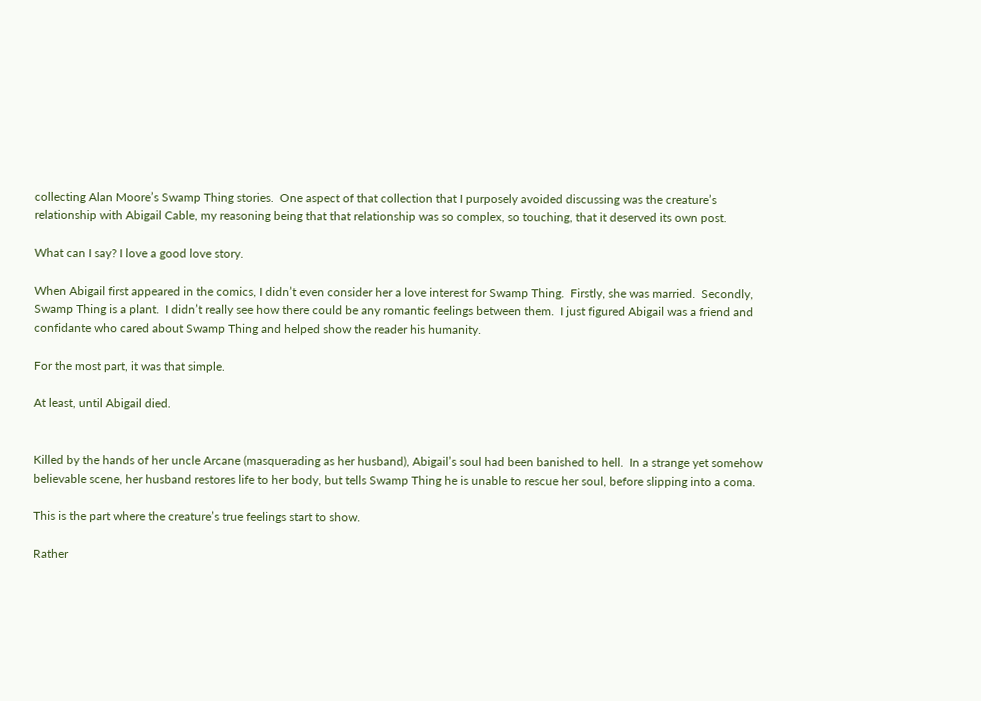collecting Alan Moore’s Swamp Thing stories.  One aspect of that collection that I purposely avoided discussing was the creature’s relationship with Abigail Cable, my reasoning being that that relationship was so complex, so touching, that it deserved its own post.

What can I say? I love a good love story.

When Abigail first appeared in the comics, I didn’t even consider her a love interest for Swamp Thing.  Firstly, she was married.  Secondly, Swamp Thing is a plant.  I didn’t really see how there could be any romantic feelings between them.  I just figured Abigail was a friend and confidante who cared about Swamp Thing and helped show the reader his humanity.

For the most part, it was that simple.

At least, until Abigail died.


Killed by the hands of her uncle Arcane (masquerading as her husband), Abigail’s soul had been banished to hell.  In a strange yet somehow believable scene, her husband restores life to her body, but tells Swamp Thing he is unable to rescue her soul, before slipping into a coma.

This is the part where the creature’s true feelings start to show.

Rather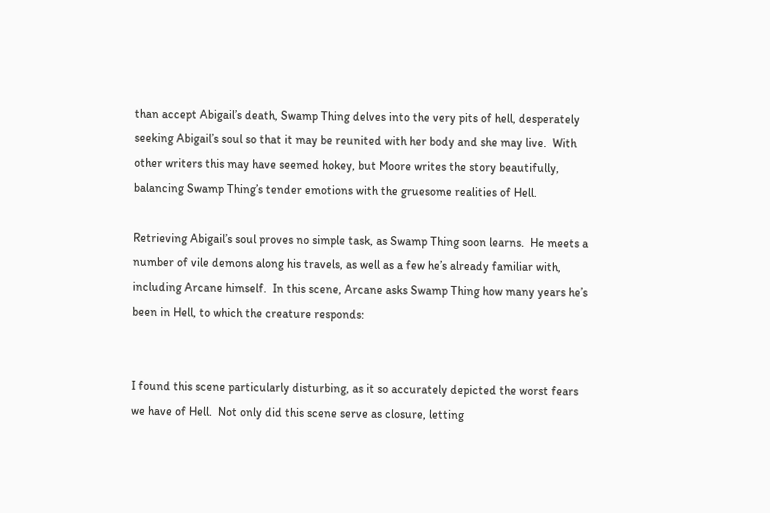than accept Abigail’s death, Swamp Thing delves into the very pits of hell, desperately seeking Abigail’s soul so that it may be reunited with her body and she may live.  With other writers this may have seemed hokey, but Moore writes the story beautifully, balancing Swamp Thing’s tender emotions with the gruesome realities of Hell.

Retrieving Abigail’s soul proves no simple task, as Swamp Thing soon learns.  He meets a number of vile demons along his travels, as well as a few he’s already familiar with, including Arcane himself.  In this scene, Arcane asks Swamp Thing how many years he’s been in Hell, to which the creature responds:


I found this scene particularly disturbing, as it so accurately depicted the worst fears we have of Hell.  Not only did this scene serve as closure, letting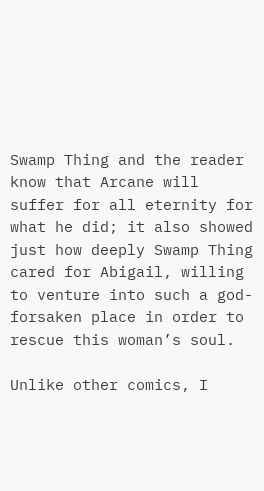Swamp Thing and the reader know that Arcane will suffer for all eternity for what he did; it also showed just how deeply Swamp Thing cared for Abigail, willing to venture into such a god-forsaken place in order to rescue this woman’s soul.

Unlike other comics, I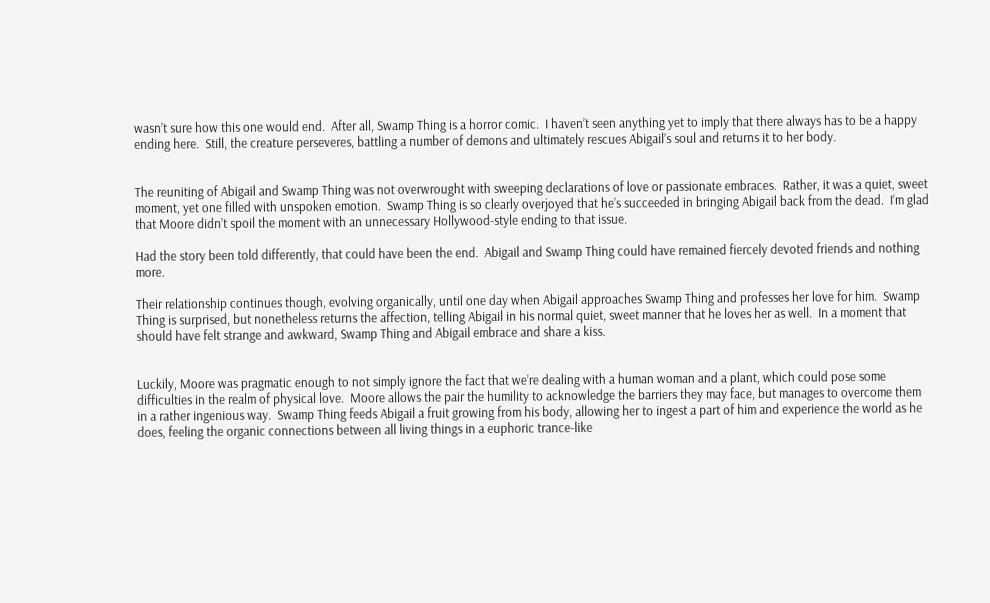wasn’t sure how this one would end.  After all, Swamp Thing is a horror comic.  I haven’t seen anything yet to imply that there always has to be a happy ending here.  Still, the creature perseveres, battling a number of demons and ultimately rescues Abigail’s soul and returns it to her body.


The reuniting of Abigail and Swamp Thing was not overwrought with sweeping declarations of love or passionate embraces.  Rather, it was a quiet, sweet moment, yet one filled with unspoken emotion.  Swamp Thing is so clearly overjoyed that he’s succeeded in bringing Abigail back from the dead.  I’m glad that Moore didn’t spoil the moment with an unnecessary Hollywood-style ending to that issue.

Had the story been told differently, that could have been the end.  Abigail and Swamp Thing could have remained fiercely devoted friends and nothing more.

Their relationship continues though, evolving organically, until one day when Abigail approaches Swamp Thing and professes her love for him.  Swamp Thing is surprised, but nonetheless returns the affection, telling Abigail in his normal quiet, sweet manner that he loves her as well.  In a moment that should have felt strange and awkward, Swamp Thing and Abigail embrace and share a kiss.


Luckily, Moore was pragmatic enough to not simply ignore the fact that we’re dealing with a human woman and a plant, which could pose some difficulties in the realm of physical love.  Moore allows the pair the humility to acknowledge the barriers they may face, but manages to overcome them in a rather ingenious way.  Swamp Thing feeds Abigail a fruit growing from his body, allowing her to ingest a part of him and experience the world as he does, feeling the organic connections between all living things in a euphoric trance-like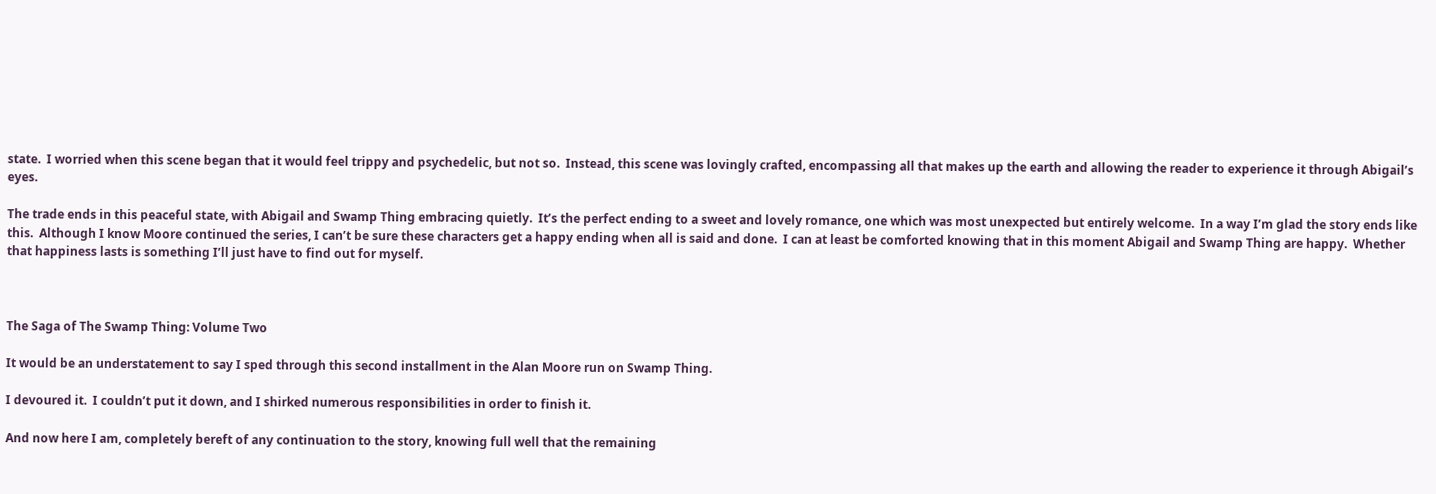state.  I worried when this scene began that it would feel trippy and psychedelic, but not so.  Instead, this scene was lovingly crafted, encompassing all that makes up the earth and allowing the reader to experience it through Abigail’s eyes.

The trade ends in this peaceful state, with Abigail and Swamp Thing embracing quietly.  It’s the perfect ending to a sweet and lovely romance, one which was most unexpected but entirely welcome.  In a way I’m glad the story ends like this.  Although I know Moore continued the series, I can’t be sure these characters get a happy ending when all is said and done.  I can at least be comforted knowing that in this moment Abigail and Swamp Thing are happy.  Whether that happiness lasts is something I’ll just have to find out for myself.



The Saga of The Swamp Thing: Volume Two

It would be an understatement to say I sped through this second installment in the Alan Moore run on Swamp Thing.

I devoured it.  I couldn’t put it down, and I shirked numerous responsibilities in order to finish it.

And now here I am, completely bereft of any continuation to the story, knowing full well that the remaining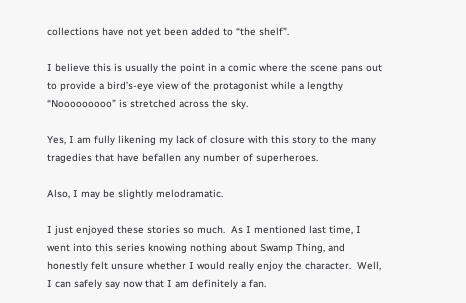collections have not yet been added to “the shelf”.

I believe this is usually the point in a comic where the scene pans out to provide a bird’s-eye view of the protagonist while a lengthy “Nooooooooo” is stretched across the sky.

Yes, I am fully likening my lack of closure with this story to the many tragedies that have befallen any number of superheroes.

Also, I may be slightly melodramatic.

I just enjoyed these stories so much.  As I mentioned last time, I went into this series knowing nothing about Swamp Thing, and honestly felt unsure whether I would really enjoy the character.  Well, I can safely say now that I am definitely a fan.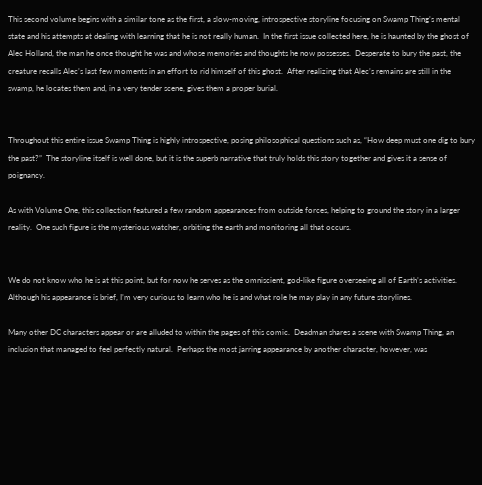This second volume begins with a similar tone as the first, a slow-moving, introspective storyline focusing on Swamp Thing’s mental state and his attempts at dealing with learning that he is not really human.  In the first issue collected here, he is haunted by the ghost of Alec Holland, the man he once thought he was and whose memories and thoughts he now possesses.  Desperate to bury the past, the creature recalls Alec’s last few moments in an effort to rid himself of this ghost.  After realizing that Alec’s remains are still in the swamp, he locates them and, in a very tender scene, gives them a proper burial.


Throughout this entire issue Swamp Thing is highly introspective, posing philosophical questions such as, “How deep must one dig to bury the past?”  The storyline itself is well done, but it is the superb narrative that truly holds this story together and gives it a sense of poignancy.

As with Volume One, this collection featured a few random appearances from outside forces, helping to ground the story in a larger reality.  One such figure is the mysterious watcher, orbiting the earth and monitoring all that occurs.


We do not know who he is at this point, but for now he serves as the omniscient, god-like figure overseeing all of Earth’s activities.  Although his appearance is brief, I’m very curious to learn who he is and what role he may play in any future storylines.

Many other DC characters appear or are alluded to within the pages of this comic.  Deadman shares a scene with Swamp Thing, an inclusion that managed to feel perfectly natural.  Perhaps the most jarring appearance by another character, however, was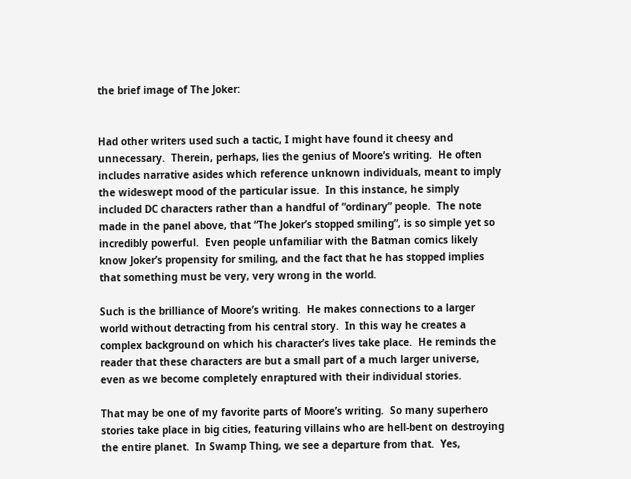the brief image of The Joker:


Had other writers used such a tactic, I might have found it cheesy and unnecessary.  Therein, perhaps, lies the genius of Moore’s writing.  He often includes narrative asides which reference unknown individuals, meant to imply the wideswept mood of the particular issue.  In this instance, he simply included DC characters rather than a handful of “ordinary” people.  The note made in the panel above, that “The Joker’s stopped smiling”, is so simple yet so incredibly powerful.  Even people unfamiliar with the Batman comics likely know Joker’s propensity for smiling, and the fact that he has stopped implies that something must be very, very wrong in the world.

Such is the brilliance of Moore’s writing.  He makes connections to a larger world without detracting from his central story.  In this way he creates a complex background on which his character’s lives take place.  He reminds the reader that these characters are but a small part of a much larger universe, even as we become completely enraptured with their individual stories.

That may be one of my favorite parts of Moore’s writing.  So many superhero stories take place in big cities, featuring villains who are hell-bent on destroying the entire planet.  In Swamp Thing, we see a departure from that.  Yes,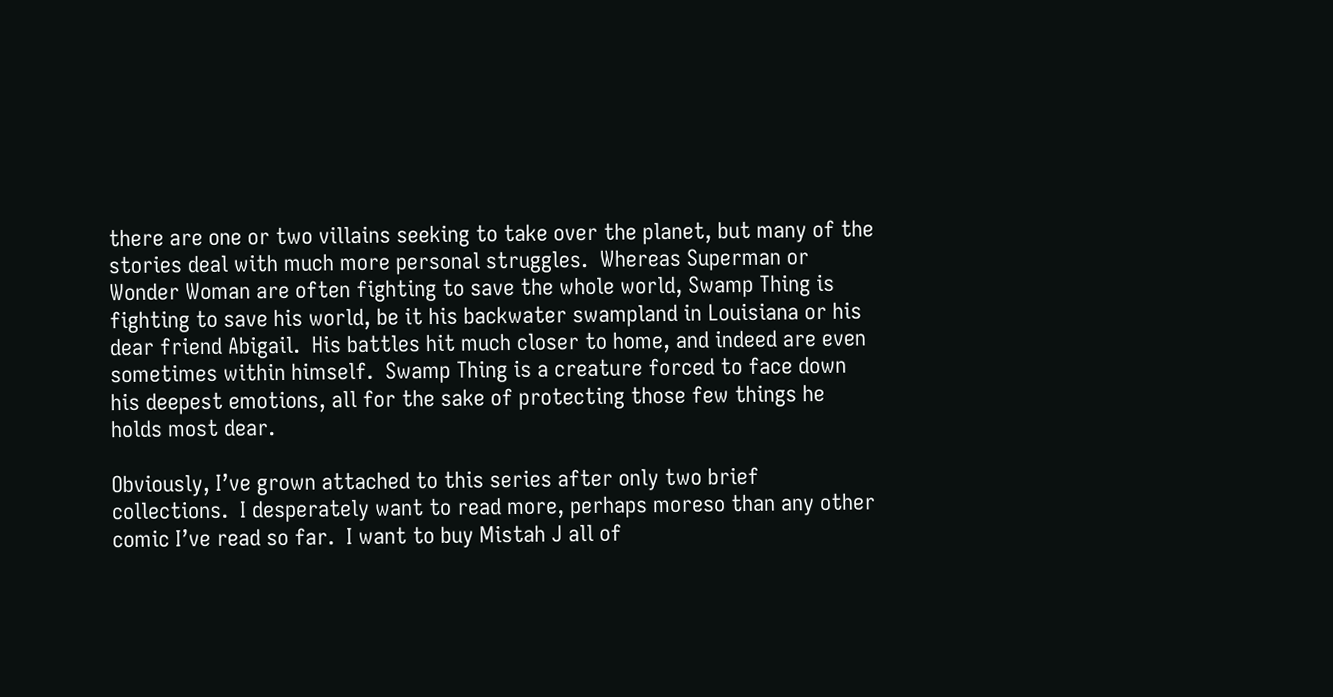there are one or two villains seeking to take over the planet, but many of the stories deal with much more personal struggles.  Whereas Superman or Wonder Woman are often fighting to save the whole world, Swamp Thing is fighting to save his world, be it his backwater swampland in Louisiana or his dear friend Abigail.  His battles hit much closer to home, and indeed are even sometimes within himself.  Swamp Thing is a creature forced to face down his deepest emotions, all for the sake of protecting those few things he holds most dear.

Obviously, I’ve grown attached to this series after only two brief collections.  I desperately want to read more, perhaps moreso than any other comic I’ve read so far.  I want to buy Mistah J all of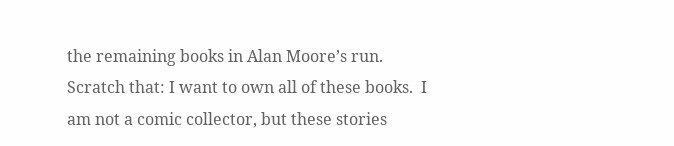the remaining books in Alan Moore’s run.  Scratch that: I want to own all of these books.  I am not a comic collector, but these stories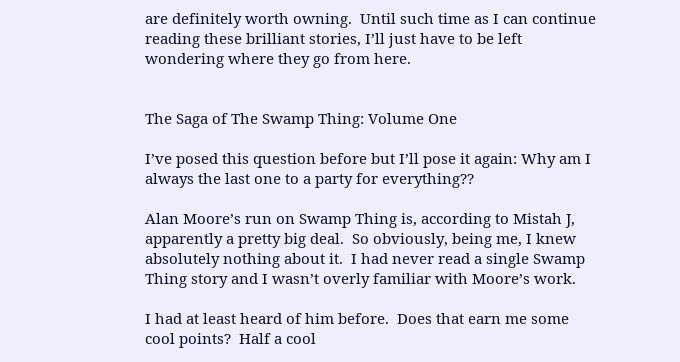are definitely worth owning.  Until such time as I can continue reading these brilliant stories, I’ll just have to be left wondering where they go from here.


The Saga of The Swamp Thing: Volume One

I’ve posed this question before but I’ll pose it again: Why am I always the last one to a party for everything??

Alan Moore’s run on Swamp Thing is, according to Mistah J, apparently a pretty big deal.  So obviously, being me, I knew absolutely nothing about it.  I had never read a single Swamp Thing story and I wasn’t overly familiar with Moore’s work.

I had at least heard of him before.  Does that earn me some cool points?  Half a cool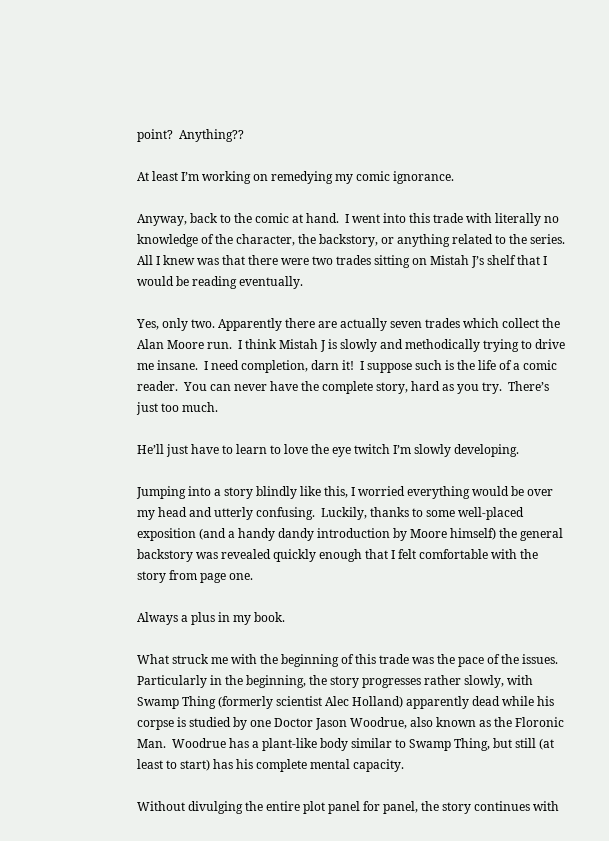point?  Anything??

At least I’m working on remedying my comic ignorance.

Anyway, back to the comic at hand.  I went into this trade with literally no knowledge of the character, the backstory, or anything related to the series.  All I knew was that there were two trades sitting on Mistah J’s shelf that I would be reading eventually.

Yes, only two. Apparently there are actually seven trades which collect the Alan Moore run.  I think Mistah J is slowly and methodically trying to drive me insane.  I need completion, darn it!  I suppose such is the life of a comic reader.  You can never have the complete story, hard as you try.  There’s just too much.

He’ll just have to learn to love the eye twitch I’m slowly developing.

Jumping into a story blindly like this, I worried everything would be over my head and utterly confusing.  Luckily, thanks to some well-placed exposition (and a handy dandy introduction by Moore himself) the general backstory was revealed quickly enough that I felt comfortable with the story from page one.

Always a plus in my book.

What struck me with the beginning of this trade was the pace of the issues.  Particularly in the beginning, the story progresses rather slowly, with Swamp Thing (formerly scientist Alec Holland) apparently dead while his corpse is studied by one Doctor Jason Woodrue, also known as the Floronic Man.  Woodrue has a plant-like body similar to Swamp Thing, but still (at least to start) has his complete mental capacity.

Without divulging the entire plot panel for panel, the story continues with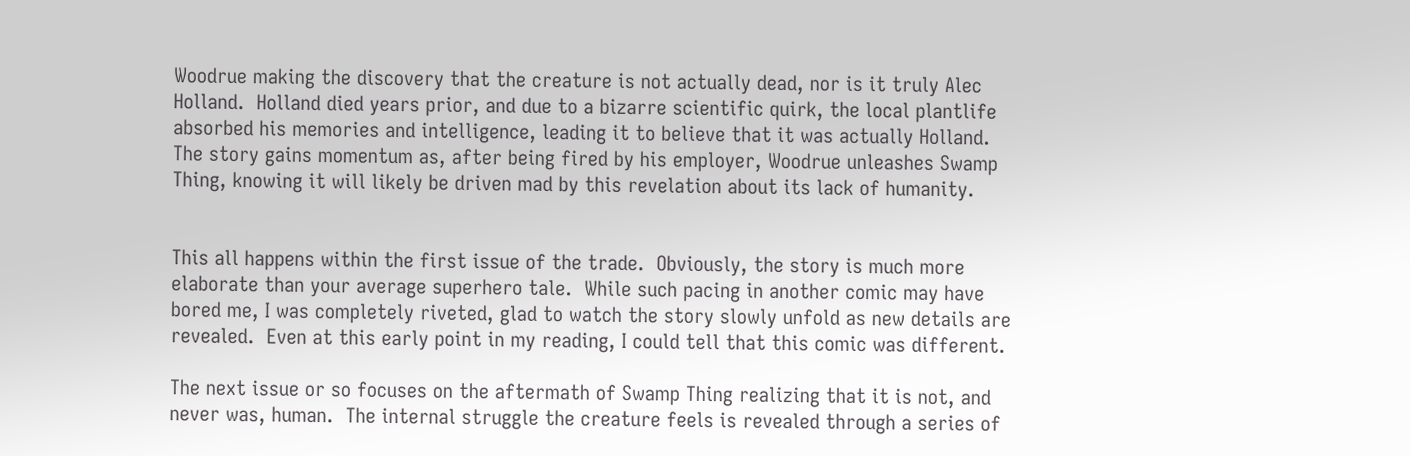Woodrue making the discovery that the creature is not actually dead, nor is it truly Alec Holland.  Holland died years prior, and due to a bizarre scientific quirk, the local plantlife absorbed his memories and intelligence, leading it to believe that it was actually Holland.  The story gains momentum as, after being fired by his employer, Woodrue unleashes Swamp Thing, knowing it will likely be driven mad by this revelation about its lack of humanity.


This all happens within the first issue of the trade.  Obviously, the story is much more elaborate than your average superhero tale.  While such pacing in another comic may have bored me, I was completely riveted, glad to watch the story slowly unfold as new details are revealed.  Even at this early point in my reading, I could tell that this comic was different.

The next issue or so focuses on the aftermath of Swamp Thing realizing that it is not, and never was, human.  The internal struggle the creature feels is revealed through a series of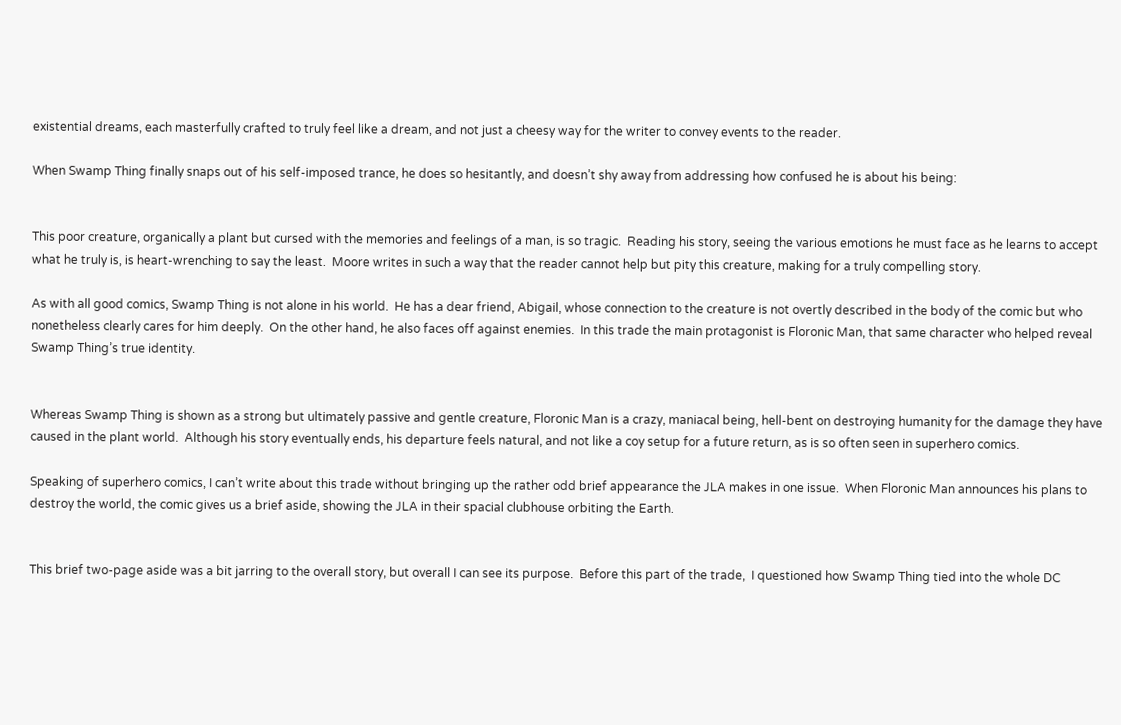existential dreams, each masterfully crafted to truly feel like a dream, and not just a cheesy way for the writer to convey events to the reader.

When Swamp Thing finally snaps out of his self-imposed trance, he does so hesitantly, and doesn’t shy away from addressing how confused he is about his being:


This poor creature, organically a plant but cursed with the memories and feelings of a man, is so tragic.  Reading his story, seeing the various emotions he must face as he learns to accept what he truly is, is heart-wrenching to say the least.  Moore writes in such a way that the reader cannot help but pity this creature, making for a truly compelling story.

As with all good comics, Swamp Thing is not alone in his world.  He has a dear friend, Abigail, whose connection to the creature is not overtly described in the body of the comic but who nonetheless clearly cares for him deeply.  On the other hand, he also faces off against enemies.  In this trade the main protagonist is Floronic Man, that same character who helped reveal Swamp Thing’s true identity.


Whereas Swamp Thing is shown as a strong but ultimately passive and gentle creature, Floronic Man is a crazy, maniacal being, hell-bent on destroying humanity for the damage they have caused in the plant world.  Although his story eventually ends, his departure feels natural, and not like a coy setup for a future return, as is so often seen in superhero comics.

Speaking of superhero comics, I can’t write about this trade without bringing up the rather odd brief appearance the JLA makes in one issue.  When Floronic Man announces his plans to destroy the world, the comic gives us a brief aside, showing the JLA in their spacial clubhouse orbiting the Earth.


This brief two-page aside was a bit jarring to the overall story, but overall I can see its purpose.  Before this part of the trade,  I questioned how Swamp Thing tied into the whole DC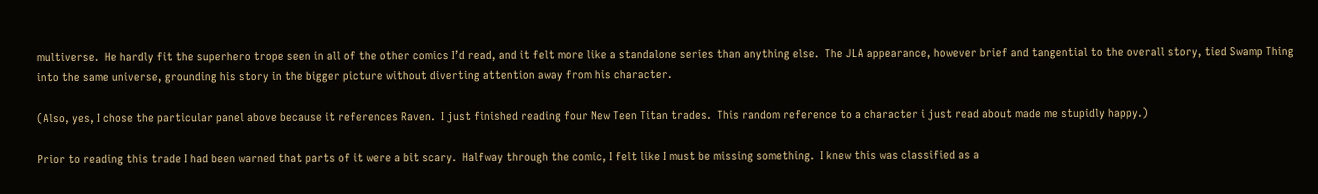multiverse.  He hardly fit the superhero trope seen in all of the other comics I’d read, and it felt more like a standalone series than anything else.  The JLA appearance, however brief and tangential to the overall story, tied Swamp Thing into the same universe, grounding his story in the bigger picture without diverting attention away from his character.

(Also, yes, I chose the particular panel above because it references Raven.  I just finished reading four New Teen Titan trades.  This random reference to a character i just read about made me stupidly happy.)

Prior to reading this trade I had been warned that parts of it were a bit scary.  Halfway through the comic, I felt like I must be missing something.  I knew this was classified as a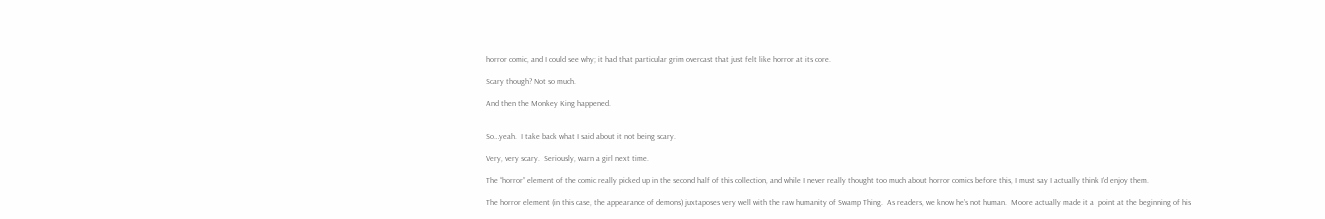horror comic, and I could see why; it had that particular grim overcast that just felt like horror at its core.

Scary though? Not so much.

And then the Monkey King happened.


So…yeah.  I take back what I said about it not being scary.

Very, very scary.  Seriously, warn a girl next time.

The “horror” element of the comic really picked up in the second half of this collection, and while I never really thought too much about horror comics before this, I must say I actually think I’d enjoy them.

The horror element (in this case, the appearance of demons) juxtaposes very well with the raw humanity of Swamp Thing.  As readers, we know he’s not human.  Moore actually made it a  point at the beginning of his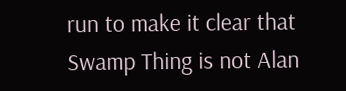run to make it clear that Swamp Thing is not Alan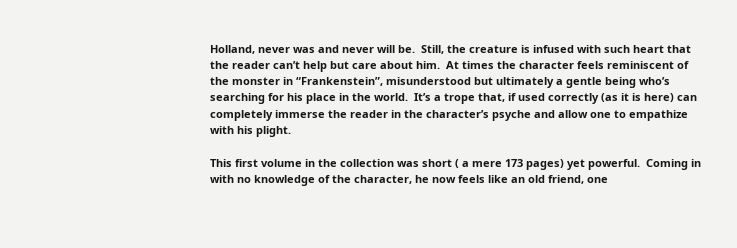Holland, never was and never will be.  Still, the creature is infused with such heart that the reader can’t help but care about him.  At times the character feels reminiscent of the monster in “Frankenstein”, misunderstood but ultimately a gentle being who’s searching for his place in the world.  It’s a trope that, if used correctly (as it is here) can completely immerse the reader in the character’s psyche and allow one to empathize with his plight.

This first volume in the collection was short ( a mere 173 pages) yet powerful.  Coming in with no knowledge of the character, he now feels like an old friend, one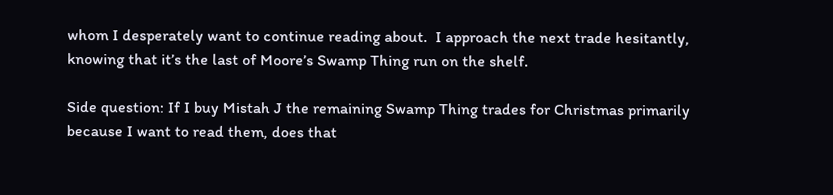whom I desperately want to continue reading about.  I approach the next trade hesitantly, knowing that it’s the last of Moore’s Swamp Thing run on the shelf.

Side question: If I buy Mistah J the remaining Swamp Thing trades for Christmas primarily because I want to read them, does that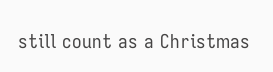still count as a Christmas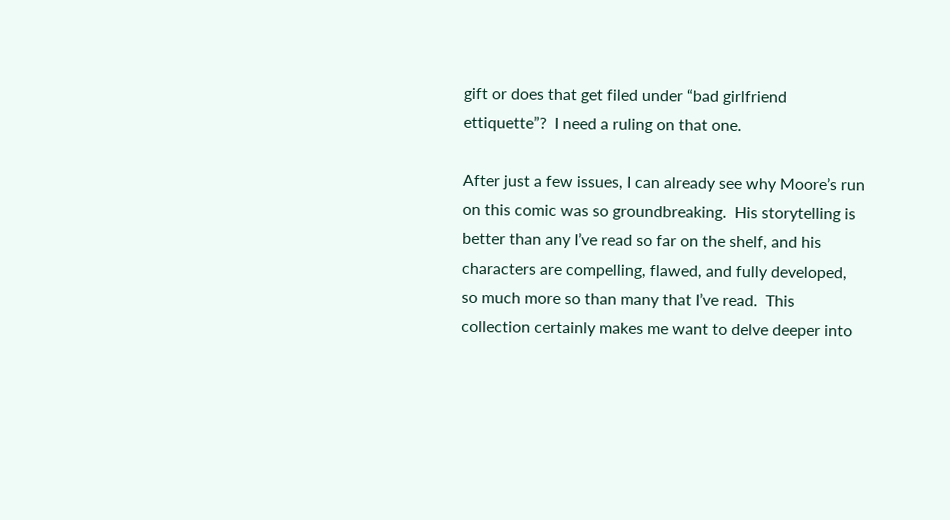gift or does that get filed under “bad girlfriend ettiquette”?  I need a ruling on that one.

After just a few issues, I can already see why Moore’s run on this comic was so groundbreaking.  His storytelling is better than any I’ve read so far on the shelf, and his characters are compelling, flawed, and fully developed, so much more so than many that I’ve read.  This collection certainly makes me want to delve deeper into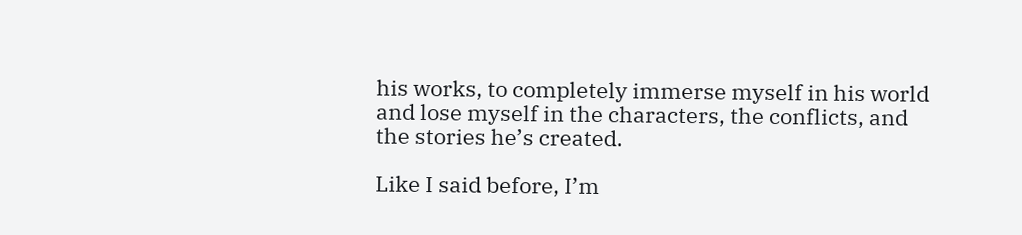his works, to completely immerse myself in his world and lose myself in the characters, the conflicts, and the stories he’s created.

Like I said before, I’m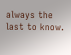always the last to know.